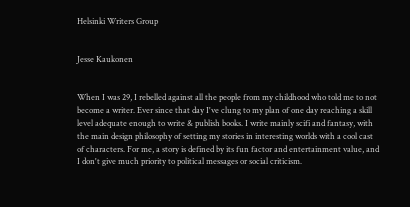Helsinki Writers Group


Jesse Kaukonen


When I was 29, I rebelled against all the people from my childhood who told me to not become a writer. Ever since that day I've clung to my plan of one day reaching a skill level adequate enough to write & publish books. I write mainly scifi and fantasy, with the main design philosophy of setting my stories in interesting worlds with a cool cast of characters. For me, a story is defined by its fun factor and entertainment value, and I don't give much priority to political messages or social criticism.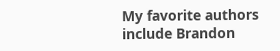My favorite authors include Brandon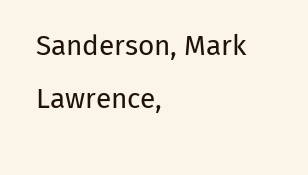Sanderson, Mark Lawrence,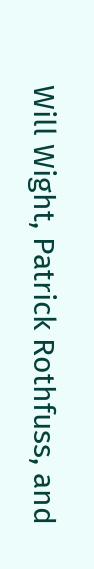Will Wight, Patrick Rothfuss, and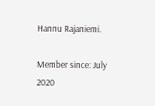Hannu Rajaniemi.

Member since: July 2020